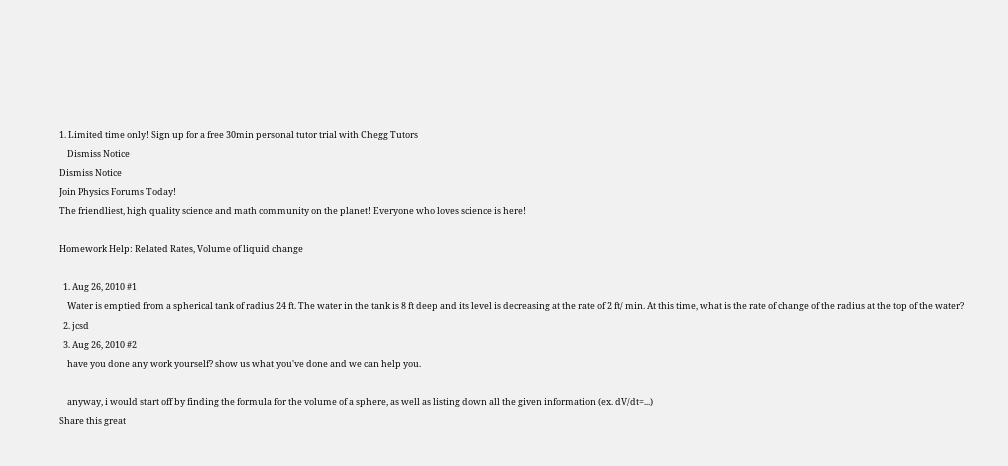1. Limited time only! Sign up for a free 30min personal tutor trial with Chegg Tutors
    Dismiss Notice
Dismiss Notice
Join Physics Forums Today!
The friendliest, high quality science and math community on the planet! Everyone who loves science is here!

Homework Help: Related Rates, Volume of liquid change

  1. Aug 26, 2010 #1
    Water is emptied from a spherical tank of radius 24 ft. The water in the tank is 8 ft deep and its level is decreasing at the rate of 2 ft/ min. At this time, what is the rate of change of the radius at the top of the water?
  2. jcsd
  3. Aug 26, 2010 #2
    have you done any work yourself? show us what you've done and we can help you.

    anyway, i would start off by finding the formula for the volume of a sphere, as well as listing down all the given information (ex. dV/dt=...)
Share this great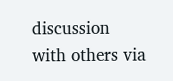discussion with others via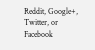Reddit, Google+, Twitter, or Facebook